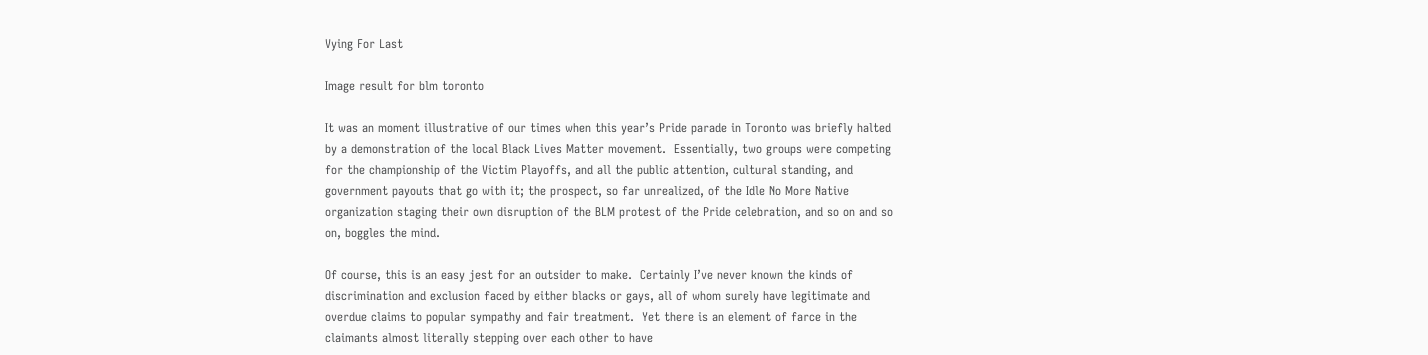Vying For Last

Image result for blm toronto

It was an moment illustrative of our times when this year’s Pride parade in Toronto was briefly halted by a demonstration of the local Black Lives Matter movement.  Essentially, two groups were competing for the championship of the Victim Playoffs, and all the public attention, cultural standing, and government payouts that go with it; the prospect, so far unrealized, of the Idle No More Native organization staging their own disruption of the BLM protest of the Pride celebration, and so on and so on, boggles the mind.

Of course, this is an easy jest for an outsider to make.  Certainly I’ve never known the kinds of discrimination and exclusion faced by either blacks or gays, all of whom surely have legitimate and overdue claims to popular sympathy and fair treatment.  Yet there is an element of farce in the claimants almost literally stepping over each other to have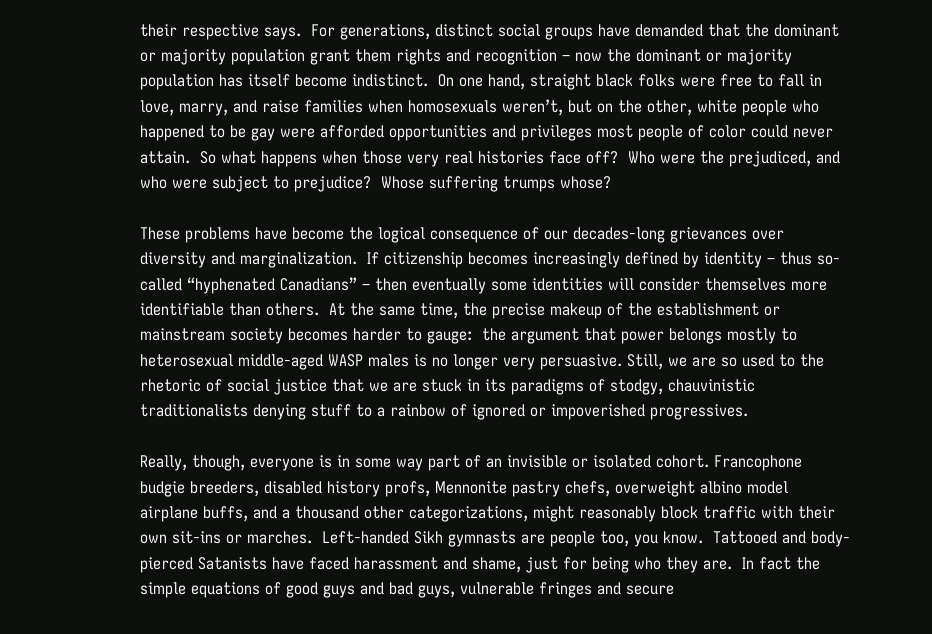their respective says.  For generations, distinct social groups have demanded that the dominant or majority population grant them rights and recognition – now the dominant or majority population has itself become indistinct.  On one hand, straight black folks were free to fall in love, marry, and raise families when homosexuals weren’t, but on the other, white people who happened to be gay were afforded opportunities and privileges most people of color could never attain.  So what happens when those very real histories face off?  Who were the prejudiced, and who were subject to prejudice?  Whose suffering trumps whose?

These problems have become the logical consequence of our decades-long grievances over diversity and marginalization.  If citizenship becomes increasingly defined by identity – thus so-called “hyphenated Canadians” – then eventually some identities will consider themselves more identifiable than others.  At the same time, the precise makeup of the establishment or mainstream society becomes harder to gauge:  the argument that power belongs mostly to heterosexual middle-aged WASP males is no longer very persuasive. Still, we are so used to the rhetoric of social justice that we are stuck in its paradigms of stodgy, chauvinistic traditionalists denying stuff to a rainbow of ignored or impoverished progressives.

Really, though, everyone is in some way part of an invisible or isolated cohort. Francophone budgie breeders, disabled history profs, Mennonite pastry chefs, overweight albino model airplane buffs, and a thousand other categorizations, might reasonably block traffic with their own sit-ins or marches.  Left-handed Sikh gymnasts are people too, you know.  Tattooed and body-pierced Satanists have faced harassment and shame, just for being who they are.  In fact the simple equations of good guys and bad guys, vulnerable fringes and secure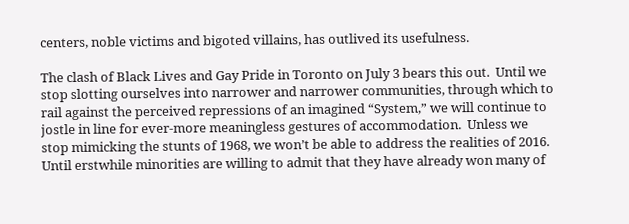centers, noble victims and bigoted villains, has outlived its usefulness.

The clash of Black Lives and Gay Pride in Toronto on July 3 bears this out.  Until we stop slotting ourselves into narrower and narrower communities, through which to rail against the perceived repressions of an imagined “System,” we will continue to jostle in line for ever-more meaningless gestures of accommodation.  Unless we stop mimicking the stunts of 1968, we won’t be able to address the realities of 2016.  Until erstwhile minorities are willing to admit that they have already won many of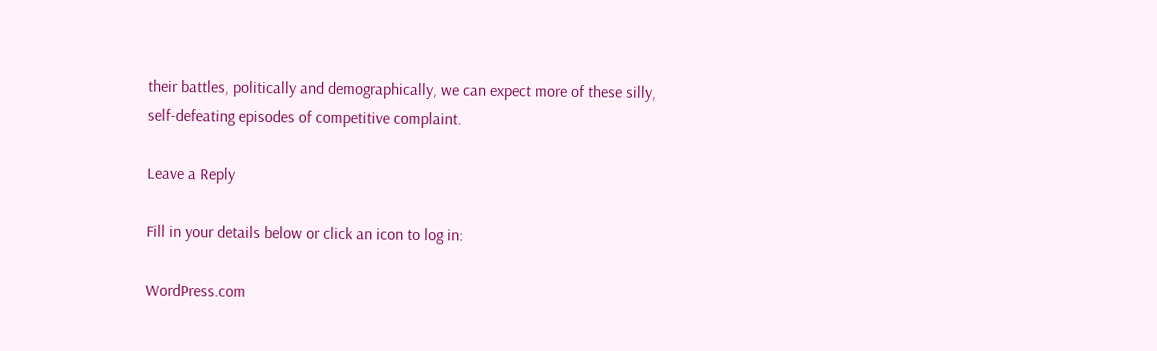their battles, politically and demographically, we can expect more of these silly, self-defeating episodes of competitive complaint.

Leave a Reply

Fill in your details below or click an icon to log in:

WordPress.com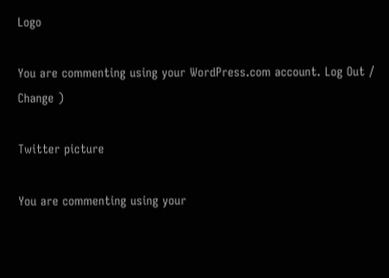Logo

You are commenting using your WordPress.com account. Log Out /  Change )

Twitter picture

You are commenting using your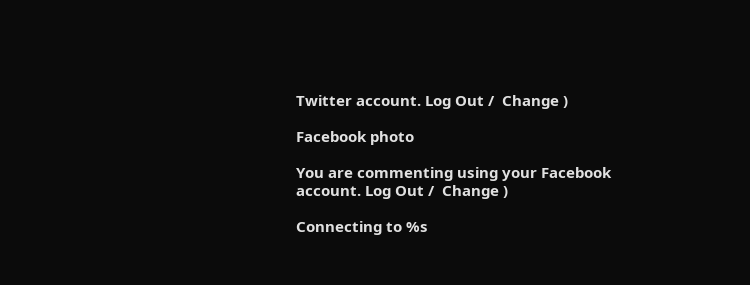Twitter account. Log Out /  Change )

Facebook photo

You are commenting using your Facebook account. Log Out /  Change )

Connecting to %s